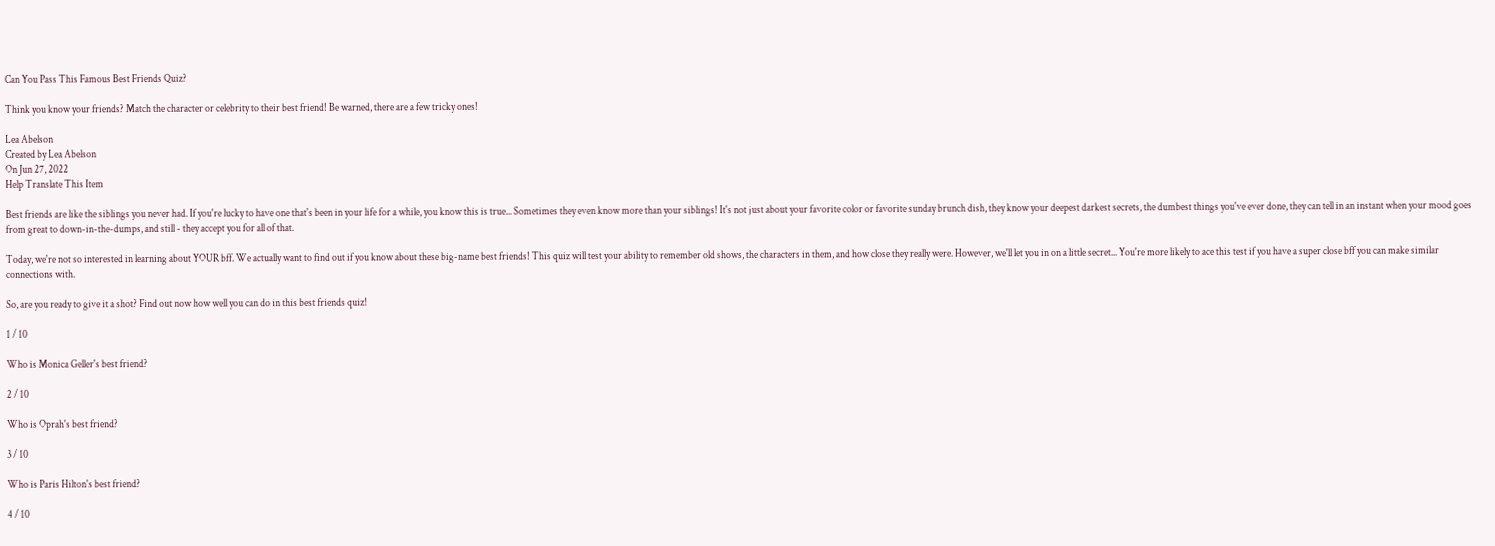Can You Pass This Famous Best Friends Quiz?

Think you know your friends? Match the character or celebrity to their best friend! Be warned, there are a few tricky ones!

Lea Abelson
Created by Lea Abelson
On Jun 27, 2022
Help Translate This Item

Best friends are like the siblings you never had. If you're lucky to have one that's been in your life for a while, you know this is true... Sometimes they even know more than your siblings! It's not just about your favorite color or favorite sunday brunch dish, they know your deepest darkest secrets, the dumbest things you've ever done, they can tell in an instant when your mood goes from great to down-in-the-dumps, and still - they accept you for all of that.

Today, we're not so interested in learning about YOUR bff. We actually want to find out if you know about these big-name best friends! This quiz will test your ability to remember old shows, the characters in them, and how close they really were. However, we'll let you in on a little secret... You're more likely to ace this test if you have a super close bff you can make similar connections with.

So, are you ready to give it a shot? Find out now how well you can do in this best friends quiz!

1 / 10

Who is Monica Geller's best friend?

2 / 10

Who is Oprah's best friend?

3 / 10

Who is Paris Hilton's best friend?

4 / 10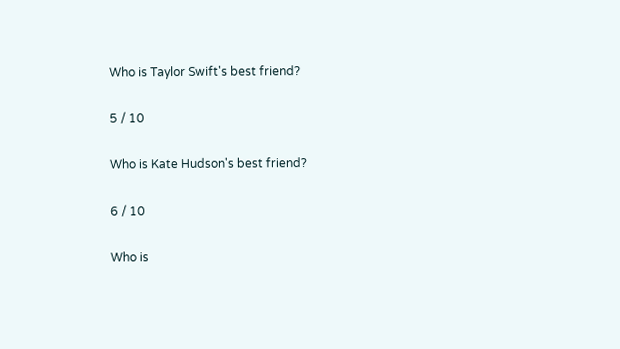Who is Taylor Swift's best friend?

5 / 10

Who is Kate Hudson's best friend?

6 / 10

Who is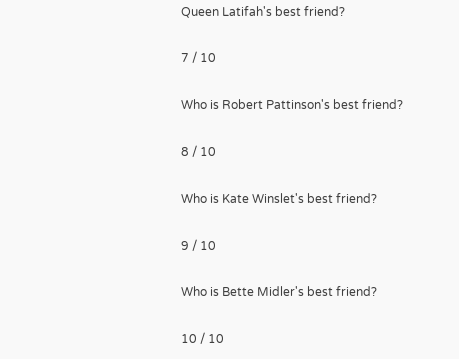Queen Latifah's best friend?

7 / 10

Who is Robert Pattinson's best friend?

8 / 10

Who is Kate Winslet's best friend?

9 / 10

Who is Bette Midler's best friend?

10 / 10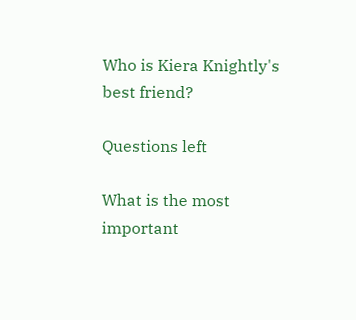Who is Kiera Knightly's best friend?

Questions left

What is the most important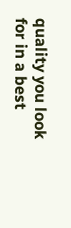quality you look for in a best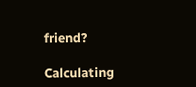friend?

Calculating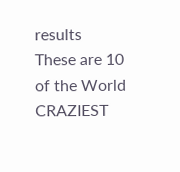results
These are 10 of the World CRAZIEST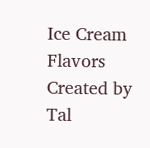Ice Cream Flavors
Created by Tal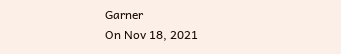Garner
On Nov 18, 2021